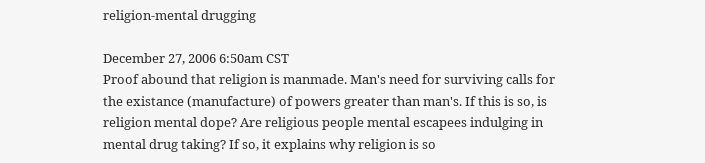religion-mental drugging

December 27, 2006 6:50am CST
Proof abound that religion is manmade. Man's need for surviving calls for the existance (manufacture) of powers greater than man's. If this is so, is religion mental dope? Are religious people mental escapees indulging in mental drug taking? If so, it explains why religion is so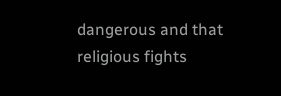dangerous and that religious fights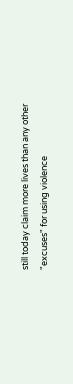still today claim more lives than any other "excuses" for using violence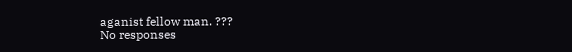aganist fellow man. ???
No responses